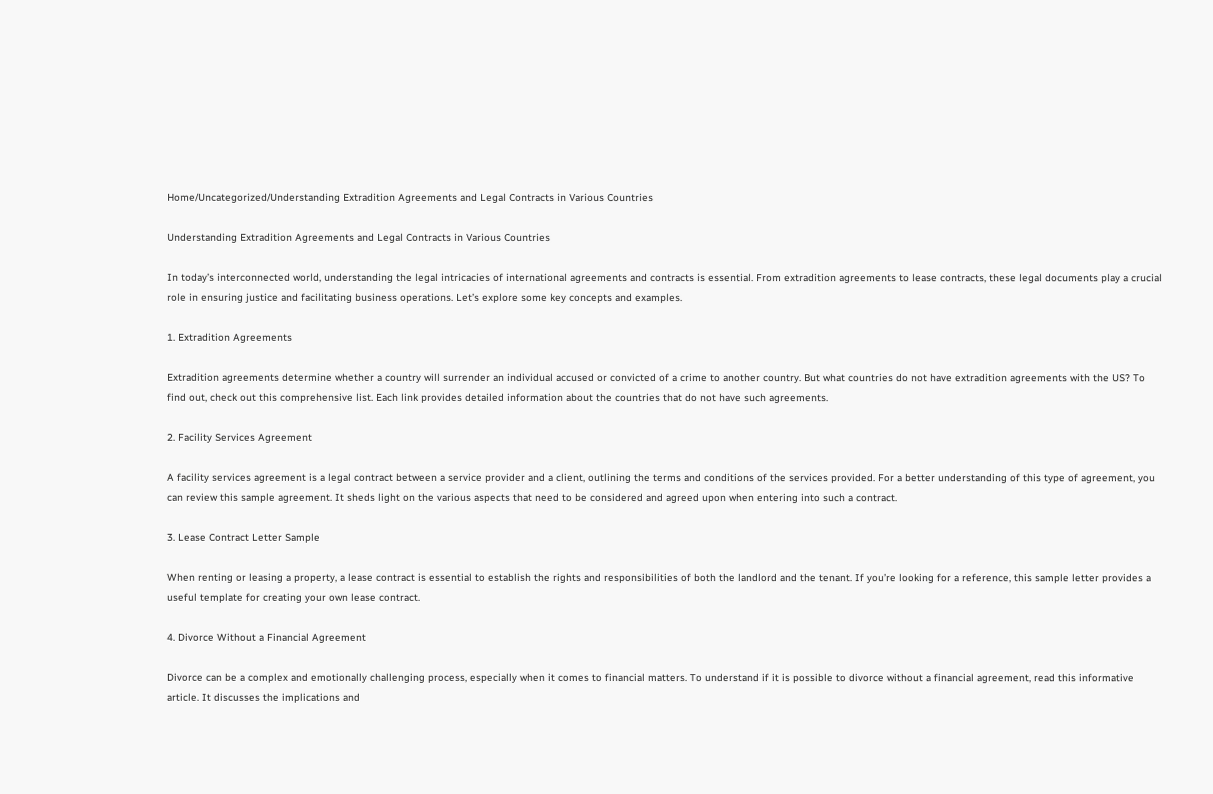Home/Uncategorized/Understanding Extradition Agreements and Legal Contracts in Various Countries

Understanding Extradition Agreements and Legal Contracts in Various Countries

In today’s interconnected world, understanding the legal intricacies of international agreements and contracts is essential. From extradition agreements to lease contracts, these legal documents play a crucial role in ensuring justice and facilitating business operations. Let’s explore some key concepts and examples.

1. Extradition Agreements

Extradition agreements determine whether a country will surrender an individual accused or convicted of a crime to another country. But what countries do not have extradition agreements with the US? To find out, check out this comprehensive list. Each link provides detailed information about the countries that do not have such agreements.

2. Facility Services Agreement

A facility services agreement is a legal contract between a service provider and a client, outlining the terms and conditions of the services provided. For a better understanding of this type of agreement, you can review this sample agreement. It sheds light on the various aspects that need to be considered and agreed upon when entering into such a contract.

3. Lease Contract Letter Sample

When renting or leasing a property, a lease contract is essential to establish the rights and responsibilities of both the landlord and the tenant. If you’re looking for a reference, this sample letter provides a useful template for creating your own lease contract.

4. Divorce Without a Financial Agreement

Divorce can be a complex and emotionally challenging process, especially when it comes to financial matters. To understand if it is possible to divorce without a financial agreement, read this informative article. It discusses the implications and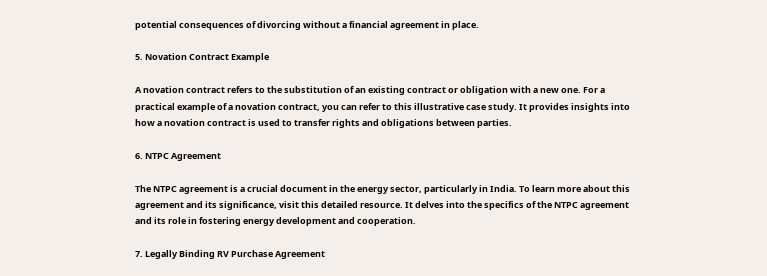potential consequences of divorcing without a financial agreement in place.

5. Novation Contract Example

A novation contract refers to the substitution of an existing contract or obligation with a new one. For a practical example of a novation contract, you can refer to this illustrative case study. It provides insights into how a novation contract is used to transfer rights and obligations between parties.

6. NTPC Agreement

The NTPC agreement is a crucial document in the energy sector, particularly in India. To learn more about this agreement and its significance, visit this detailed resource. It delves into the specifics of the NTPC agreement and its role in fostering energy development and cooperation.

7. Legally Binding RV Purchase Agreement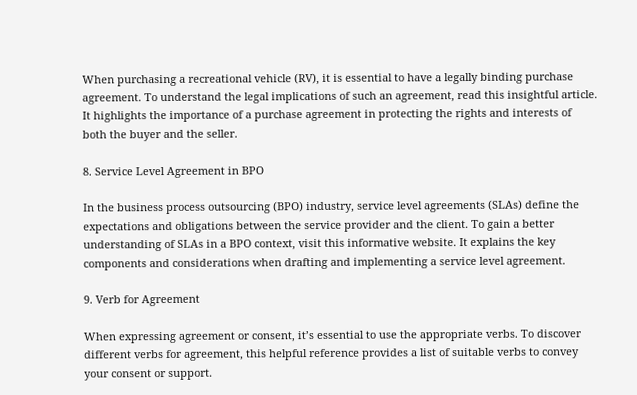When purchasing a recreational vehicle (RV), it is essential to have a legally binding purchase agreement. To understand the legal implications of such an agreement, read this insightful article. It highlights the importance of a purchase agreement in protecting the rights and interests of both the buyer and the seller.

8. Service Level Agreement in BPO

In the business process outsourcing (BPO) industry, service level agreements (SLAs) define the expectations and obligations between the service provider and the client. To gain a better understanding of SLAs in a BPO context, visit this informative website. It explains the key components and considerations when drafting and implementing a service level agreement.

9. Verb for Agreement

When expressing agreement or consent, it’s essential to use the appropriate verbs. To discover different verbs for agreement, this helpful reference provides a list of suitable verbs to convey your consent or support.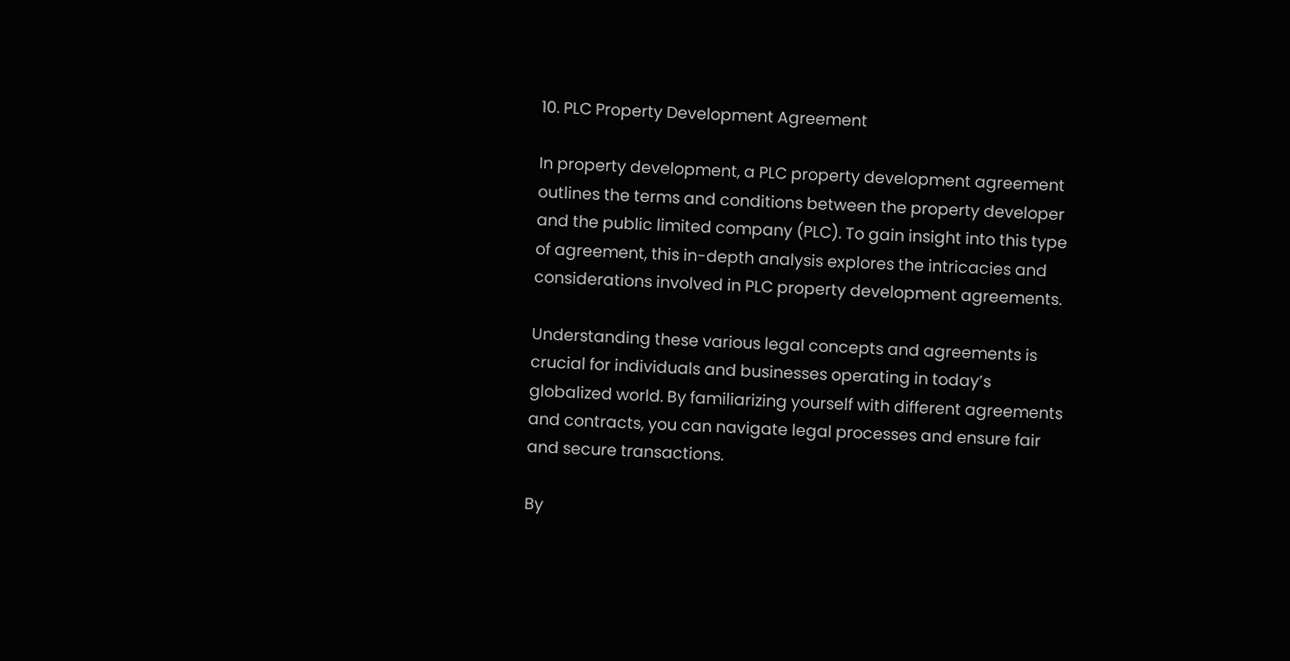10. PLC Property Development Agreement

In property development, a PLC property development agreement outlines the terms and conditions between the property developer and the public limited company (PLC). To gain insight into this type of agreement, this in-depth analysis explores the intricacies and considerations involved in PLC property development agreements.

Understanding these various legal concepts and agreements is crucial for individuals and businesses operating in today’s globalized world. By familiarizing yourself with different agreements and contracts, you can navigate legal processes and ensure fair and secure transactions.

By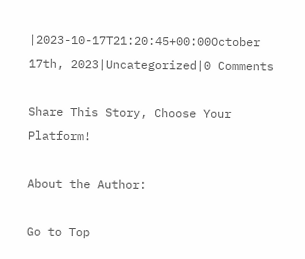|2023-10-17T21:20:45+00:00October 17th, 2023|Uncategorized|0 Comments

Share This Story, Choose Your Platform!

About the Author:

Go to Top